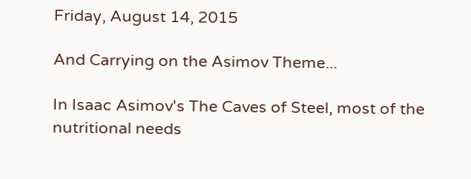Friday, August 14, 2015

And Carrying on the Asimov Theme...

In Isaac Asimov's The Caves of Steel, most of the nutritional needs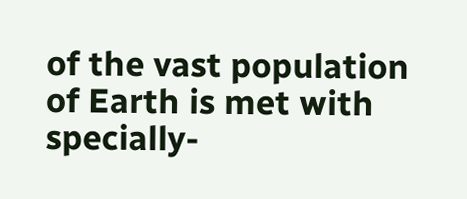of the vast population of Earth is met with specially-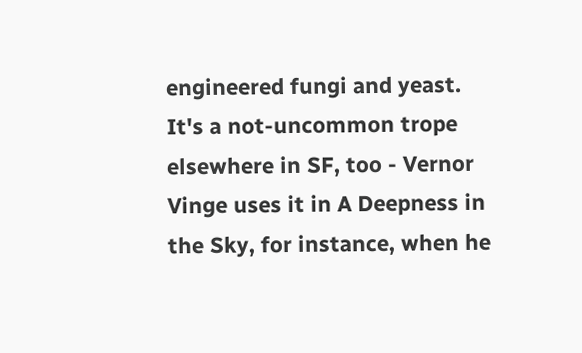engineered fungi and yeast. It's a not-uncommon trope elsewhere in SF, too - Vernor Vinge uses it in A Deepness in the Sky, for instance, when he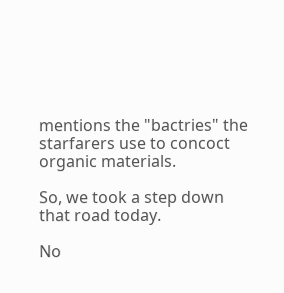mentions the "bactries" the starfarers use to concoct organic materials.

So, we took a step down that road today.

No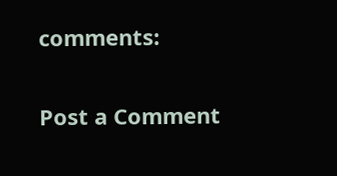comments:

Post a Comment